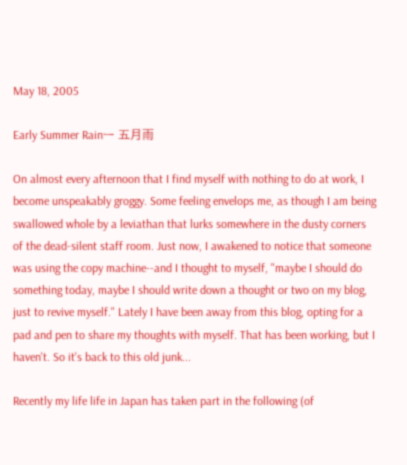May 18, 2005

Early Summer Rainー 五月雨

On almost every afternoon that I find myself with nothing to do at work, I become unspeakably groggy. Some feeling envelops me, as though I am being swallowed whole by a leviathan that lurks somewhere in the dusty corners of the dead-silent staff room. Just now, I awakened to notice that someone was using the copy machine--and I thought to myself, "maybe I should do something today, maybe I should write down a thought or two on my blog, just to revive myself." Lately I have been away from this blog, opting for a pad and pen to share my thoughts with myself. That has been working, but I haven't. So it's back to this old junk...

Recently my life life in Japan has taken part in the following (of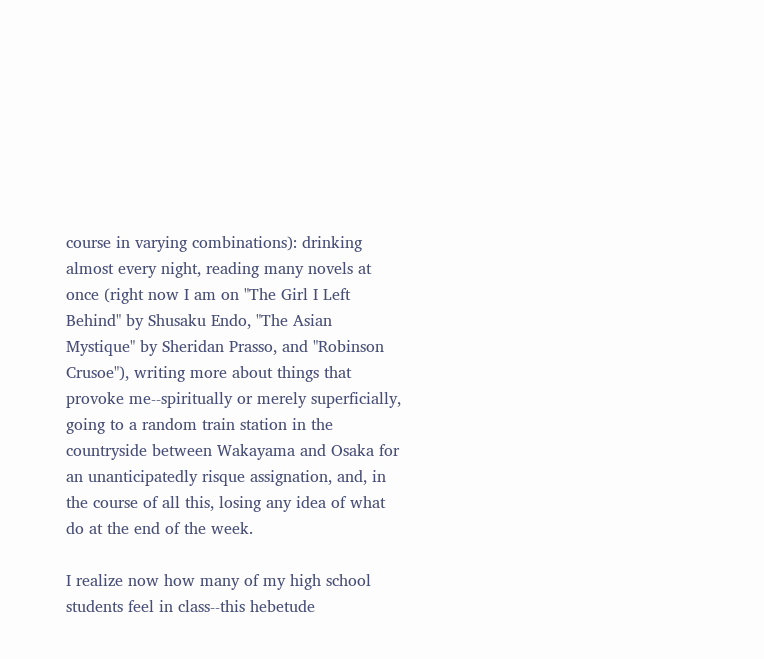course in varying combinations): drinking almost every night, reading many novels at once (right now I am on "The Girl I Left Behind" by Shusaku Endo, "The Asian Mystique" by Sheridan Prasso, and "Robinson Crusoe"), writing more about things that provoke me--spiritually or merely superficially, going to a random train station in the countryside between Wakayama and Osaka for an unanticipatedly risque assignation, and, in the course of all this, losing any idea of what do at the end of the week.

I realize now how many of my high school students feel in class--this hebetude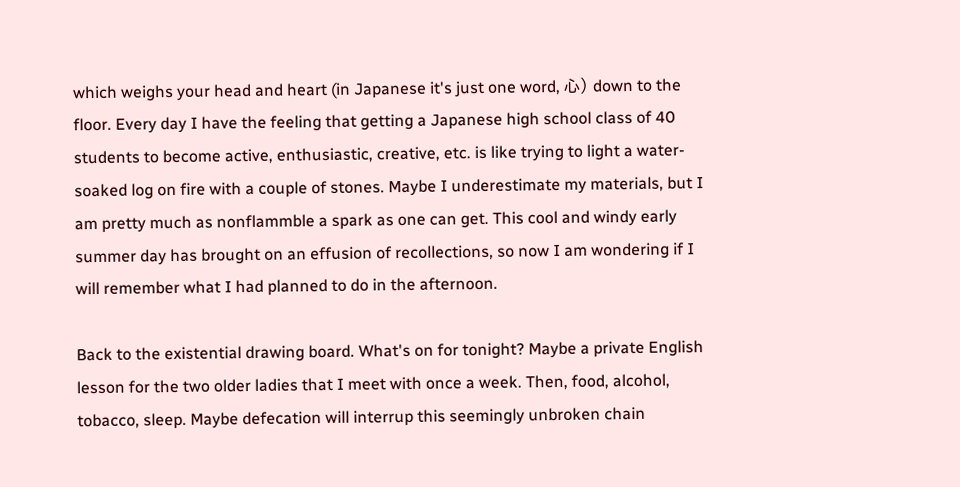which weighs your head and heart (in Japanese it's just one word, 心) down to the floor. Every day I have the feeling that getting a Japanese high school class of 40 students to become active, enthusiastic, creative, etc. is like trying to light a water-soaked log on fire with a couple of stones. Maybe I underestimate my materials, but I am pretty much as nonflammble a spark as one can get. This cool and windy early summer day has brought on an effusion of recollections, so now I am wondering if I will remember what I had planned to do in the afternoon.

Back to the existential drawing board. What's on for tonight? Maybe a private English lesson for the two older ladies that I meet with once a week. Then, food, alcohol, tobacco, sleep. Maybe defecation will interrup this seemingly unbroken chain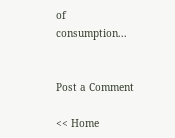of consumption...


Post a Comment

<< Home